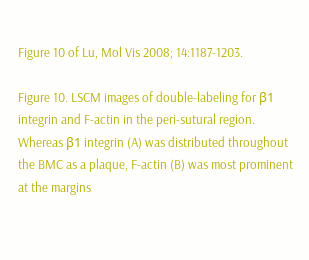Figure 10 of Lu, Mol Vis 2008; 14:1187-1203.

Figure 10. LSCM images of double-labeling for β1 integrin and F-actin in the peri-sutural region. Whereas β1 integrin (A) was distributed throughout the BMC as a plaque, F-actin (B) was most prominent at the margins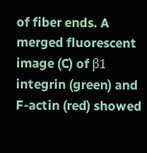of fiber ends. A merged fluorescent image (C) of β1 integrin (green) and F-actin (red) showed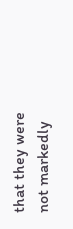that they were not markedly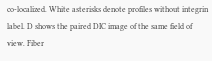co-localized. White asterisks denote profiles without integrin label. D shows the paired DIC image of the same field of view. Fiber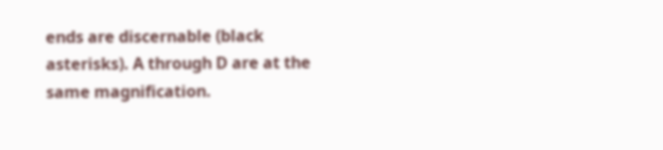ends are discernable (black asterisks). A through D are at the same magnification.